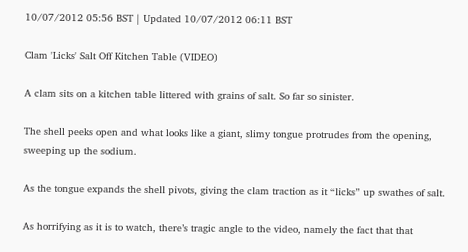10/07/2012 05:56 BST | Updated 10/07/2012 06:11 BST

Clam 'Licks' Salt Off Kitchen Table (VIDEO)

A clam sits on a kitchen table littered with grains of salt. So far so sinister.

The shell peeks open and what looks like a giant, slimy tongue protrudes from the opening, sweeping up the sodium.

As the tongue expands the shell pivots, giving the clam traction as it “licks” up swathes of salt.

As horrifying as it is to watch, there’s tragic angle to the video, namely the fact that that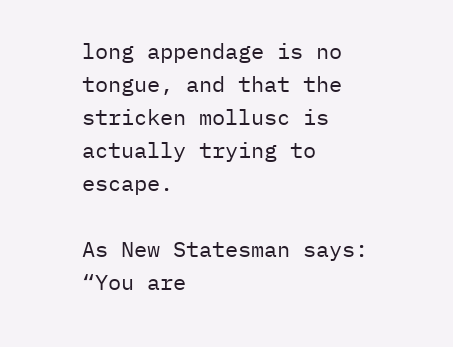long appendage is no tongue, and that the stricken mollusc is actually trying to escape.

As New Statesman says: “You are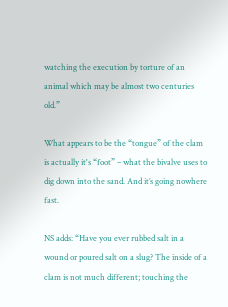watching the execution by torture of an animal which may be almost two centuries old.”

What appears to be the “tongue” of the clam is actually it's “foot” – what the bivalve uses to dig down into the sand. And it’s going nowhere fast.

NS adds: “Have you ever rubbed salt in a wound or poured salt on a slug? The inside of a clam is not much different; touching the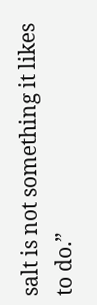salt is not something it likes to do.”